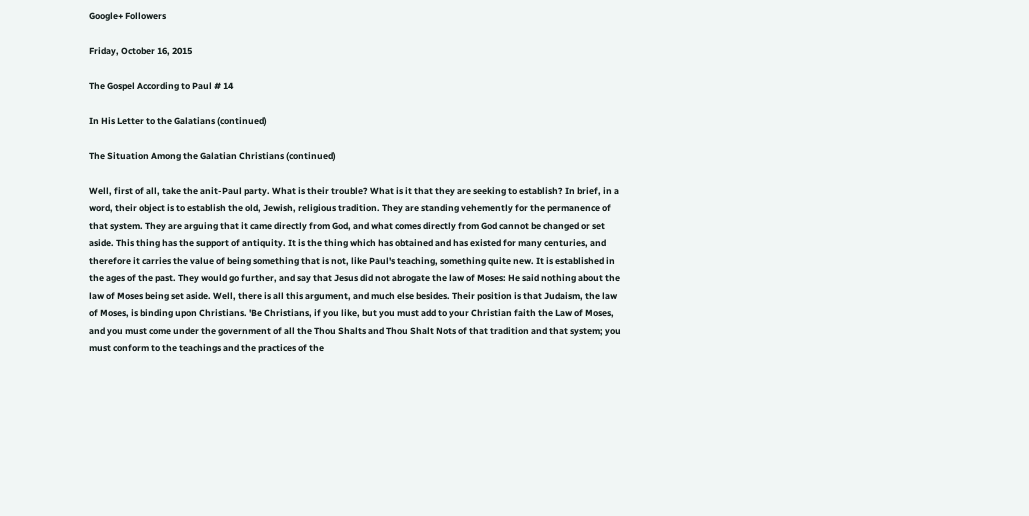Google+ Followers

Friday, October 16, 2015

The Gospel According to Paul # 14

In His Letter to the Galatians (continued)

The Situation Among the Galatian Christians (continued)

Well, first of all, take the anit-Paul party. What is their trouble? What is it that they are seeking to establish? In brief, in a word, their object is to establish the old, Jewish, religious tradition. They are standing vehemently for the permanence of that system. They are arguing that it came directly from God, and what comes directly from God cannot be changed or set aside. This thing has the support of antiquity. It is the thing which has obtained and has existed for many centuries, and therefore it carries the value of being something that is not, like Paul's teaching, something quite new. It is established in the ages of the past. They would go further, and say that Jesus did not abrogate the law of Moses: He said nothing about the law of Moses being set aside. Well, there is all this argument, and much else besides. Their position is that Judaism, the law of Moses, is binding upon Christians. 'Be Christians, if you like, but you must add to your Christian faith the Law of Moses, and you must come under the government of all the Thou Shalts and Thou Shalt Nots of that tradition and that system; you must conform to the teachings and the practices of the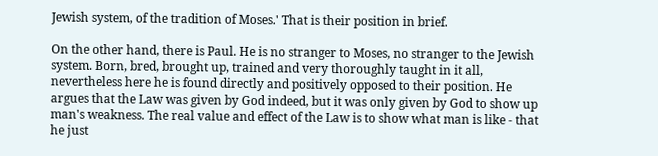Jewish system, of the tradition of Moses.' That is their position in brief.

On the other hand, there is Paul. He is no stranger to Moses, no stranger to the Jewish system. Born, bred, brought up, trained and very thoroughly taught in it all, nevertheless here he is found directly and positively opposed to their position. He argues that the Law was given by God indeed, but it was only given by God to show up man's weakness. The real value and effect of the Law is to show what man is like - that he just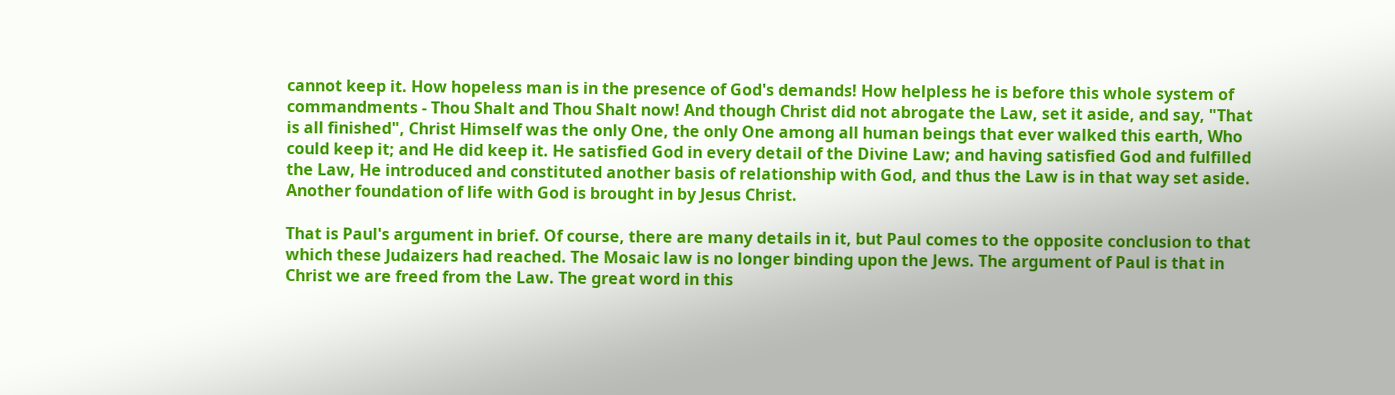cannot keep it. How hopeless man is in the presence of God's demands! How helpless he is before this whole system of commandments - Thou Shalt and Thou Shalt now! And though Christ did not abrogate the Law, set it aside, and say, "That is all finished", Christ Himself was the only One, the only One among all human beings that ever walked this earth, Who could keep it; and He did keep it. He satisfied God in every detail of the Divine Law; and having satisfied God and fulfilled the Law, He introduced and constituted another basis of relationship with God, and thus the Law is in that way set aside. Another foundation of life with God is brought in by Jesus Christ.

That is Paul's argument in brief. Of course, there are many details in it, but Paul comes to the opposite conclusion to that which these Judaizers had reached. The Mosaic law is no longer binding upon the Jews. The argument of Paul is that in Christ we are freed from the Law. The great word in this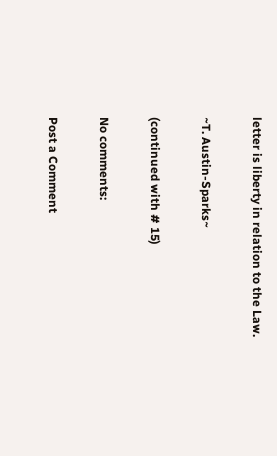letter is liberty in relation to the Law.

~T. Austin-Sparks~

(continued with # 15)

No comments:

Post a Comment